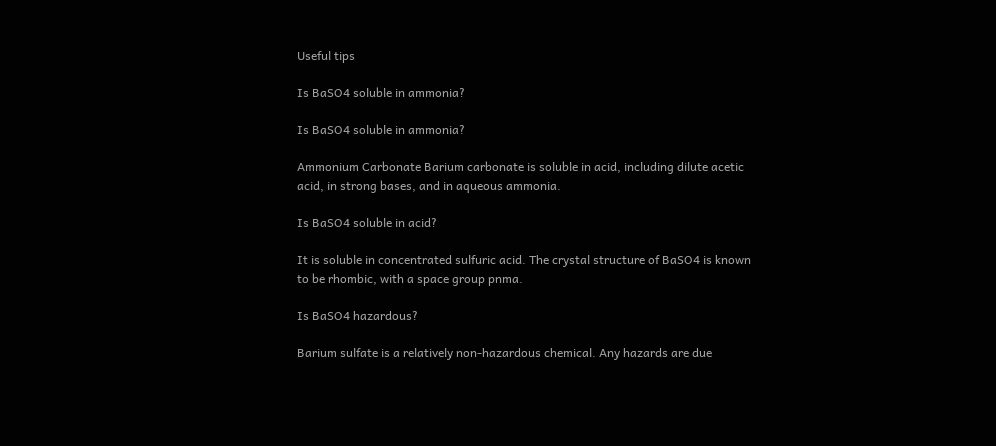Useful tips

Is BaSO4 soluble in ammonia?

Is BaSO4 soluble in ammonia?

Ammonium Carbonate Barium carbonate is soluble in acid, including dilute acetic acid, in strong bases, and in aqueous ammonia.

Is BaSO4 soluble in acid?

It is soluble in concentrated sulfuric acid. The crystal structure of BaSO4 is known to be rhombic, with a space group pnma.

Is BaSO4 hazardous?

Barium sulfate is a relatively non-hazardous chemical. Any hazards are due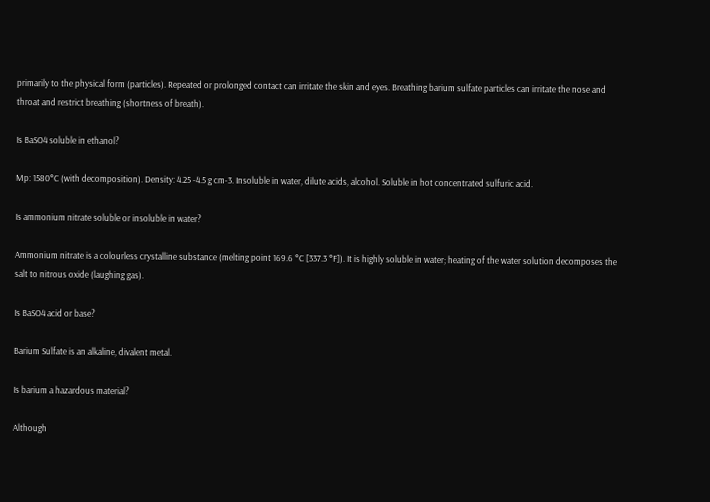primarily to the physical form (particles). Repeated or prolonged contact can irritate the skin and eyes. Breathing barium sulfate particles can irritate the nose and throat and restrict breathing (shortness of breath).

Is BaSO4 soluble in ethanol?

Mp: 1580°C (with decomposition). Density: 4.25 -4.5 g cm-3. Insoluble in water, dilute acids, alcohol. Soluble in hot concentrated sulfuric acid.

Is ammonium nitrate soluble or insoluble in water?

Ammonium nitrate is a colourless crystalline substance (melting point 169.6 °C [337.3 °F]). It is highly soluble in water; heating of the water solution decomposes the salt to nitrous oxide (laughing gas).

Is BaSO4 acid or base?

Barium Sulfate is an alkaline, divalent metal.

Is barium a hazardous material?

Although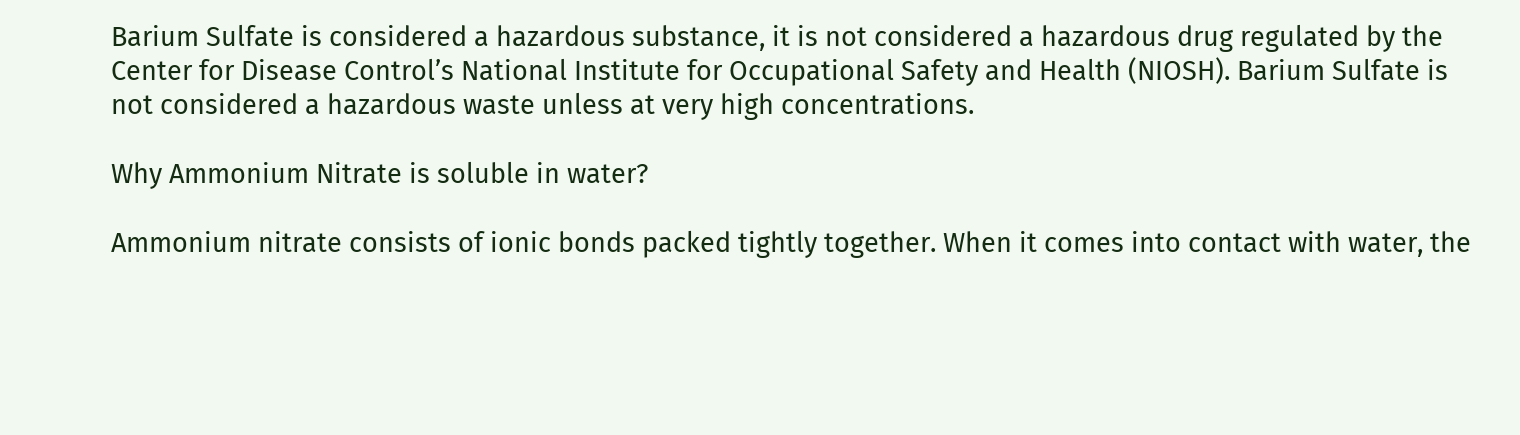Barium Sulfate is considered a hazardous substance, it is not considered a hazardous drug regulated by the Center for Disease Control’s National Institute for Occupational Safety and Health (NIOSH). Barium Sulfate is not considered a hazardous waste unless at very high concentrations.

Why Ammonium Nitrate is soluble in water?

Ammonium nitrate consists of ionic bonds packed tightly together. When it comes into contact with water, the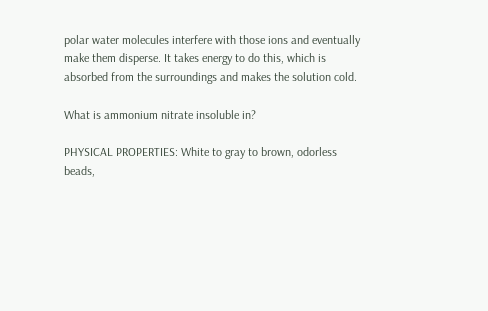polar water molecules interfere with those ions and eventually make them disperse. It takes energy to do this, which is absorbed from the surroundings and makes the solution cold.

What is ammonium nitrate insoluble in?

PHYSICAL PROPERTIES: White to gray to brown, odorless beads,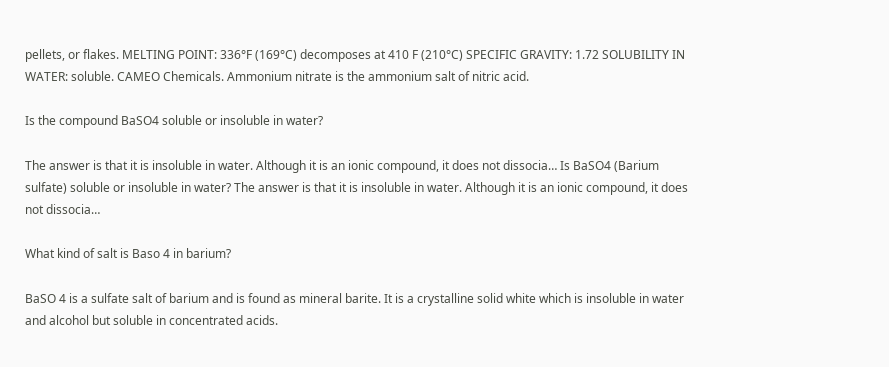pellets, or flakes. MELTING POINT: 336°F (169°C) decomposes at 410 F (210°C) SPECIFIC GRAVITY: 1.72 SOLUBILITY IN WATER: soluble. CAMEO Chemicals. Ammonium nitrate is the ammonium salt of nitric acid.

Is the compound BaSO4 soluble or insoluble in water?

The answer is that it is insoluble in water. Although it is an ionic compound, it does not dissocia… Is BaSO4 (Barium sulfate) soluble or insoluble in water? The answer is that it is insoluble in water. Although it is an ionic compound, it does not dissocia…

What kind of salt is Baso 4 in barium?

BaSO 4 is a sulfate salt of barium and is found as mineral barite. It is a crystalline solid white which is insoluble in water and alcohol but soluble in concentrated acids.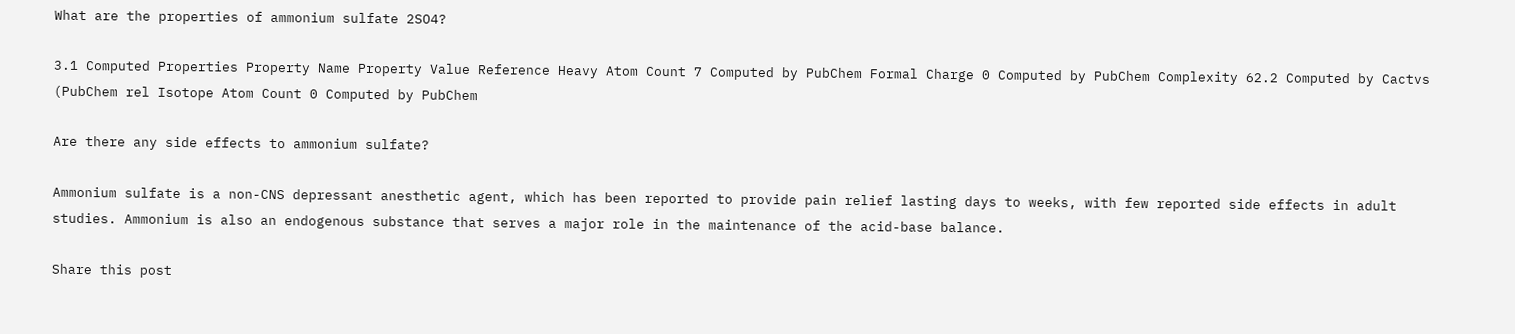What are the properties of ammonium sulfate 2SO4?

3.1 Computed Properties Property Name Property Value Reference Heavy Atom Count 7 Computed by PubChem Formal Charge 0 Computed by PubChem Complexity 62.2 Computed by Cactvs (PubChem rel Isotope Atom Count 0 Computed by PubChem

Are there any side effects to ammonium sulfate?

Ammonium sulfate is a non-CNS depressant anesthetic agent, which has been reported to provide pain relief lasting days to weeks, with few reported side effects in adult studies. Ammonium is also an endogenous substance that serves a major role in the maintenance of the acid-base balance.

Share this post